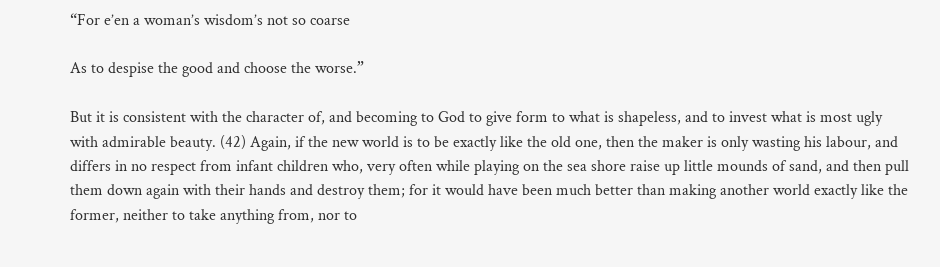“For e’en a woman’s wisdom’s not so coarse

As to despise the good and choose the worse.”

But it is consistent with the character of, and becoming to God to give form to what is shapeless, and to invest what is most ugly with admirable beauty. (42) Again, if the new world is to be exactly like the old one, then the maker is only wasting his labour, and differs in no respect from infant children who, very often while playing on the sea shore raise up little mounds of sand, and then pull them down again with their hands and destroy them; for it would have been much better than making another world exactly like the former, neither to take anything from, nor to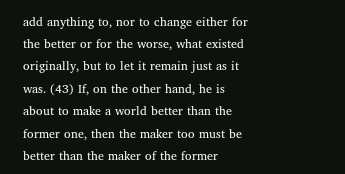add anything to, nor to change either for the better or for the worse, what existed originally, but to let it remain just as it was. (43) If, on the other hand, he is about to make a world better than the former one, then the maker too must be better than the maker of the former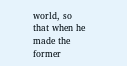world, so that when he made the former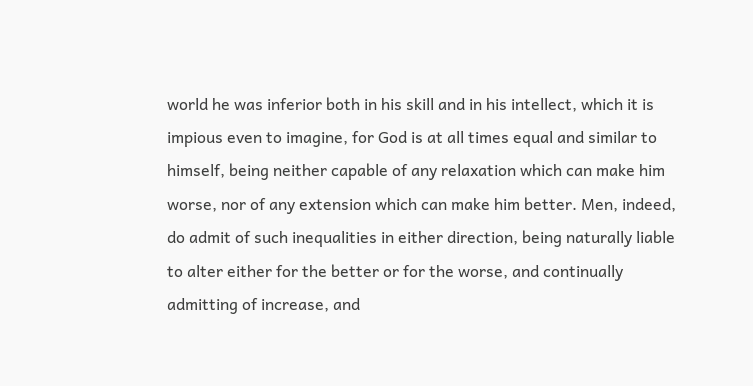world he was inferior both in his skill and in his intellect, which it is impious even to imagine, for God is at all times equal and similar to himself, being neither capable of any relaxation which can make him worse, nor of any extension which can make him better. Men, indeed, do admit of such inequalities in either direction, being naturally liable to alter either for the better or for the worse, and continually admitting of increase, and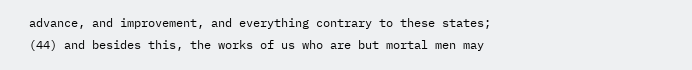advance, and improvement, and everything contrary to these states; (44) and besides this, the works of us who are but mortal men may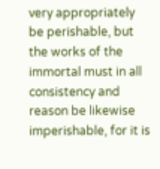very appropriately be perishable, but the works of the immortal must in all consistency and reason be likewise imperishable, for it is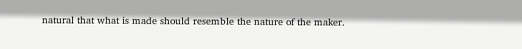natural that what is made should resemble the nature of the maker.